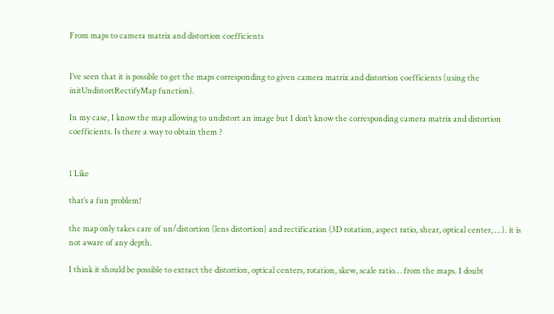From maps to camera matrix and distortion coefficients


I’ve seen that it is possible to get the maps corresponding to given camera matrix and distortion coefficients (using the initUndistortRectifyMap function).

In my case, I know the map allowing to undistort an image but I don’t know the corresponding camera matrix and distortion coefficients. Is there a way to obtain them ?


1 Like

that’s a fun problem!

the map only takes care of un/distortion (lens distortion) and rectification (3D rotation, aspect ratio, shear, optical center, …). it is not aware of any depth.

I think it should be possible to extract the distortion, optical centers, rotation, skew, scale ratio… from the maps. I doubt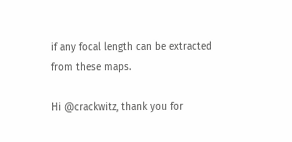if any focal length can be extracted from these maps.

Hi @crackwitz, thank you for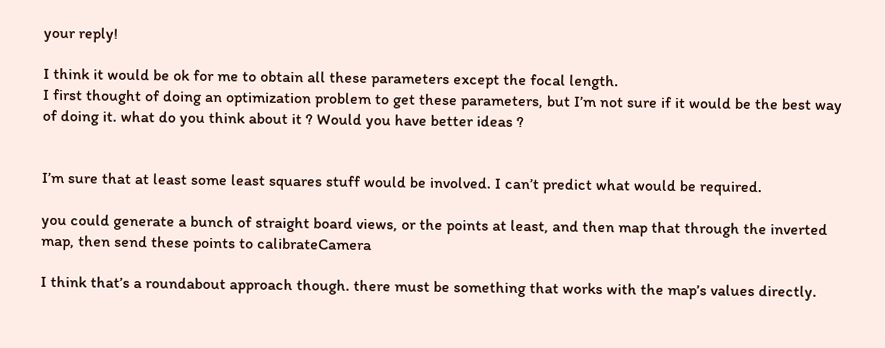your reply!

I think it would be ok for me to obtain all these parameters except the focal length.
I first thought of doing an optimization problem to get these parameters, but I’m not sure if it would be the best way of doing it. what do you think about it ? Would you have better ideas ?


I’m sure that at least some least squares stuff would be involved. I can’t predict what would be required.

you could generate a bunch of straight board views, or the points at least, and then map that through the inverted map, then send these points to calibrateCamera

I think that’s a roundabout approach though. there must be something that works with the map’s values directly.